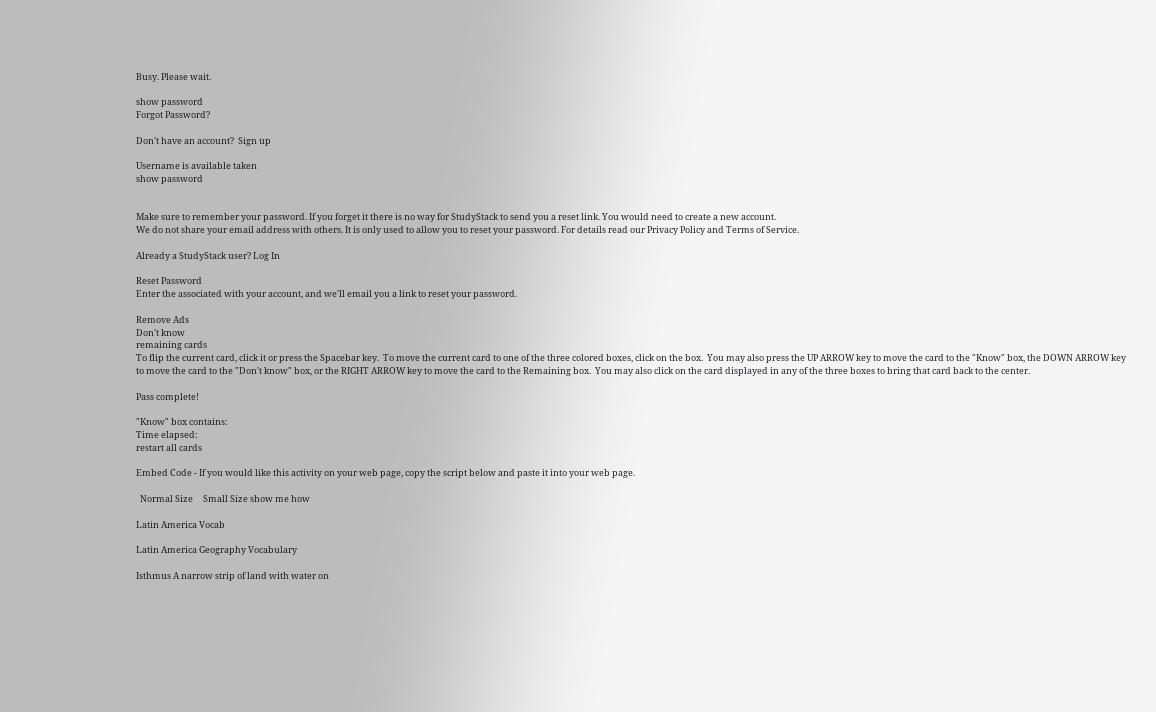Busy. Please wait.

show password
Forgot Password?

Don't have an account?  Sign up

Username is available taken
show password


Make sure to remember your password. If you forget it there is no way for StudyStack to send you a reset link. You would need to create a new account.
We do not share your email address with others. It is only used to allow you to reset your password. For details read our Privacy Policy and Terms of Service.

Already a StudyStack user? Log In

Reset Password
Enter the associated with your account, and we'll email you a link to reset your password.

Remove Ads
Don't know
remaining cards
To flip the current card, click it or press the Spacebar key.  To move the current card to one of the three colored boxes, click on the box.  You may also press the UP ARROW key to move the card to the "Know" box, the DOWN ARROW key to move the card to the "Don't know" box, or the RIGHT ARROW key to move the card to the Remaining box.  You may also click on the card displayed in any of the three boxes to bring that card back to the center.

Pass complete!

"Know" box contains:
Time elapsed:
restart all cards

Embed Code - If you would like this activity on your web page, copy the script below and paste it into your web page.

  Normal Size     Small Size show me how

Latin America Vocab

Latin America Geography Vocabulary

Isthmus A narrow strip of land with water on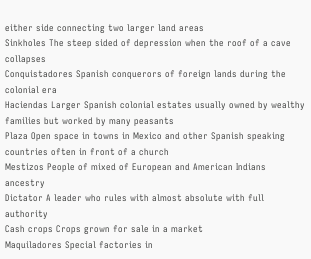either side connecting two larger land areas
Sinkholes The steep sided of depression when the roof of a cave collapses
Conquistadores Spanish conquerors of foreign lands during the colonial era
Haciendas Larger Spanish colonial estates usually owned by wealthy families but worked by many peasants
Plaza Open space in towns in Mexico and other Spanish speaking countries often in front of a church
Mestizos People of mixed of European and American Indians ancestry
Dictator A leader who rules with almost absolute with full authority
Cash crops Crops grown for sale in a market
Maquiladores Special factories in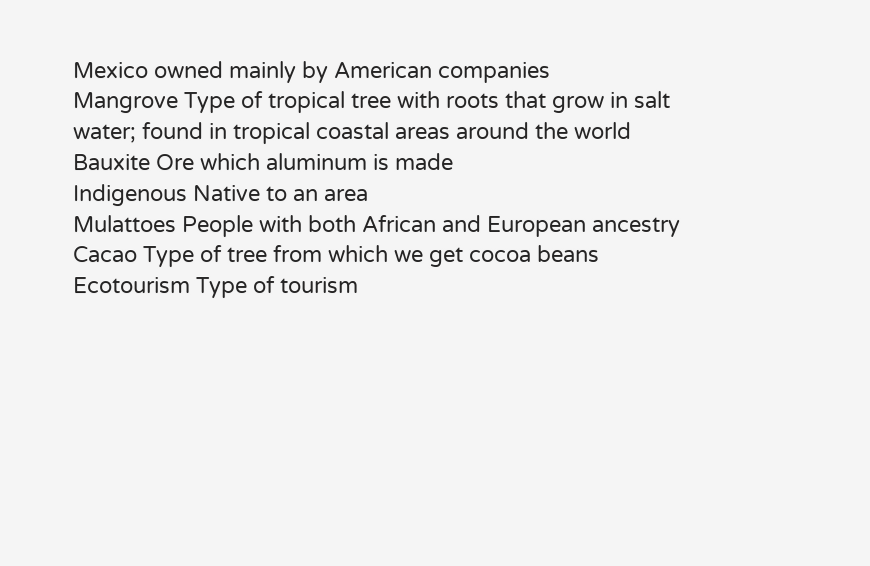Mexico owned mainly by American companies
Mangrove Type of tropical tree with roots that grow in salt water; found in tropical coastal areas around the world
Bauxite Ore which aluminum is made
Indigenous Native to an area
Mulattoes People with both African and European ancestry
Cacao Type of tree from which we get cocoa beans
Ecotourism Type of tourism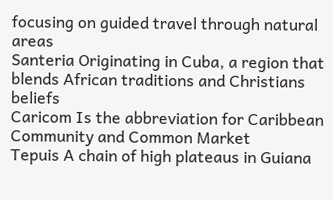focusing on guided travel through natural areas
Santeria Originating in Cuba, a region that blends African traditions and Christians beliefs
Caricom Is the abbreviation for Caribbean Community and Common Market
Tepuis A chain of high plateaus in Guiana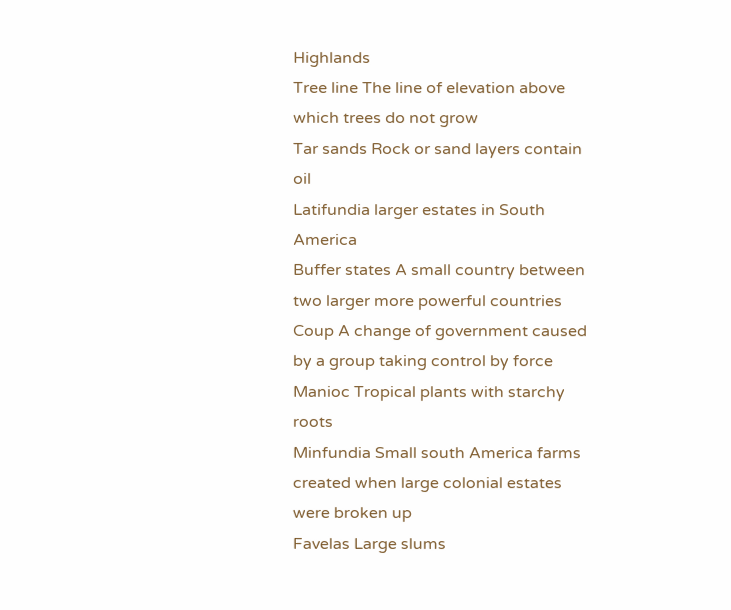Highlands
Tree line The line of elevation above which trees do not grow
Tar sands Rock or sand layers contain oil
Latifundia larger estates in South America
Buffer states A small country between two larger more powerful countries
Coup A change of government caused by a group taking control by force
Manioc Tropical plants with starchy roots
Minfundia Small south America farms created when large colonial estates were broken up
Favelas Large slums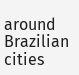around Brazilian cities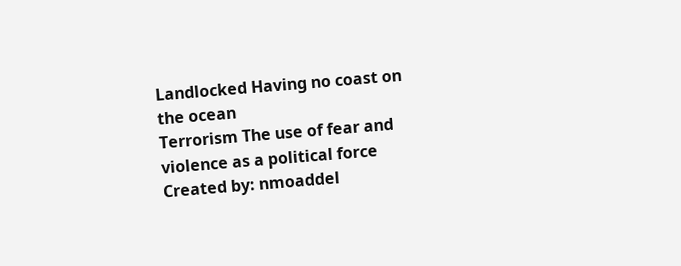Landlocked Having no coast on the ocean
Terrorism The use of fear and violence as a political force
Created by: nmoaddel